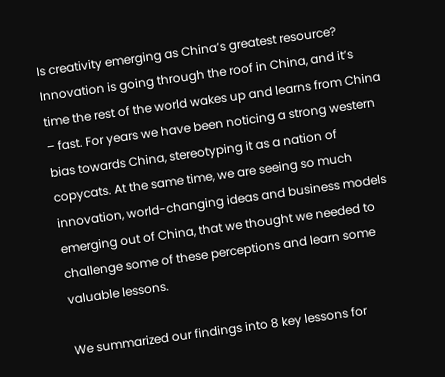Is creativity emerging as China’s greatest resource?
Innovation is going through the roof in China, and it’s time the rest of the world wakes up and learns from China – fast. For years we have been noticing a strong western bias towards China, stereotyping it as a nation of copycats. At the same time, we are seeing so much innovation, world-changing ideas and business models emerging out of China, that we thought we needed to challenge some of these perceptions and learn some valuable lessons.

We summarized our findings into 8 key lessons for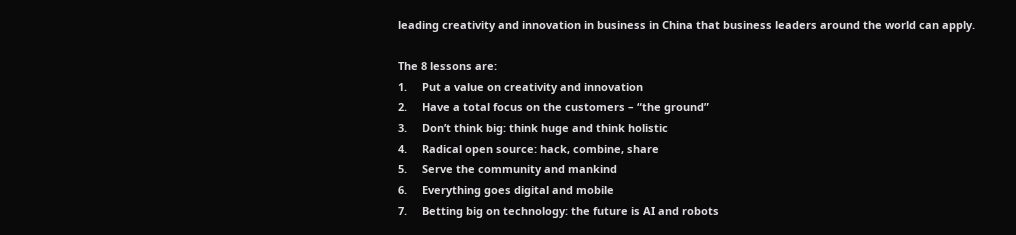leading creativity and innovation in business in China that business leaders around the world can apply.

The 8 lessons are:
1.     Put a value on creativity and innovation
2.     Have a total focus on the customers – “the ground”
3.     Don’t think big: think huge and think holistic
4.     Radical open source: hack, combine, share
5.     Serve the community and mankind
6.     Everything goes digital and mobile
7.     Betting big on technology: the future is AI and robots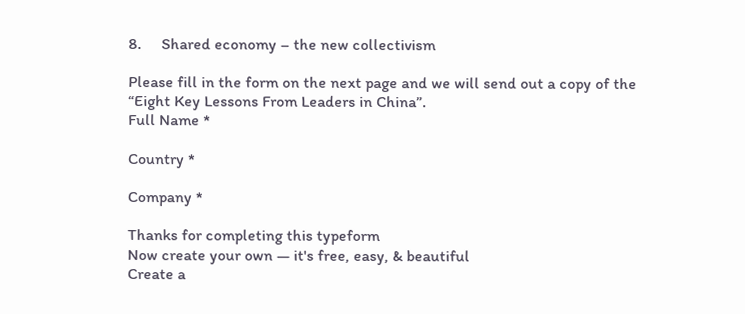8.     Shared economy – the new collectivism

Please fill in the form on the next page and we will send out a copy of the
“Eight Key Lessons From Leaders in China”.
Full Name *

Country *

Company *

Thanks for completing this typeform
Now create your own — it's free, easy, & beautiful
Create a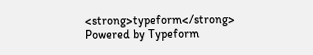<strong>typeform</strong>
Powered by Typeform